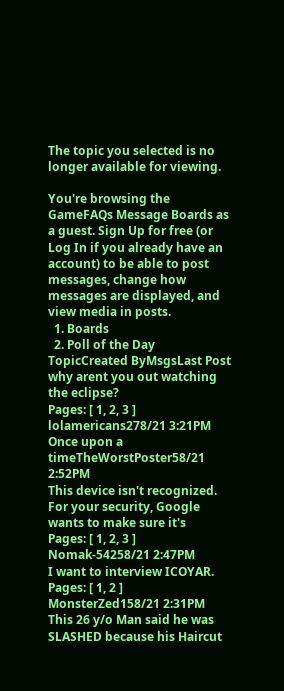The topic you selected is no longer available for viewing.

You're browsing the GameFAQs Message Boards as a guest. Sign Up for free (or Log In if you already have an account) to be able to post messages, change how messages are displayed, and view media in posts.
  1. Boards
  2. Poll of the Day
TopicCreated ByMsgsLast Post
why arent you out watching the eclipse?
Pages: [ 1, 2, 3 ]
lolamericans278/21 3:21PM
Once upon a timeTheWorstPoster58/21 2:52PM
This device isn't recognized. For your security, Google wants to make sure it's
Pages: [ 1, 2, 3 ]
Nomak-54258/21 2:47PM
I want to interview ICOYAR.
Pages: [ 1, 2 ]
MonsterZed158/21 2:31PM
This 26 y/o Man said he was SLASHED because his Haircut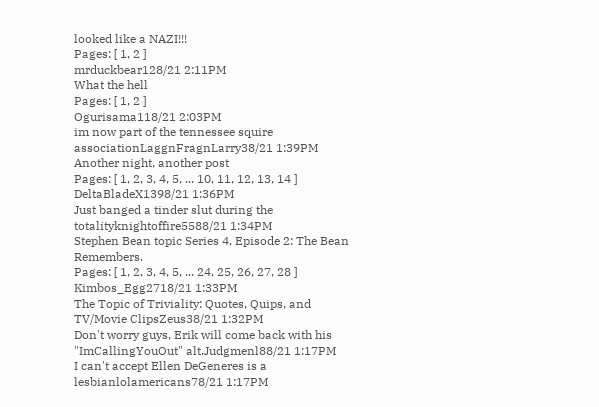looked like a NAZI!!!
Pages: [ 1, 2 ]
mrduckbear128/21 2:11PM
What the hell
Pages: [ 1, 2 ]
Ogurisama118/21 2:03PM
im now part of the tennessee squire associationLaggnFragnLarry38/21 1:39PM
Another night, another post
Pages: [ 1, 2, 3, 4, 5, ... 10, 11, 12, 13, 14 ]
DeltaBladeX1398/21 1:36PM
Just banged a tinder slut during the totalityknightoffire5588/21 1:34PM
Stephen Bean topic Series 4, Episode 2: The Bean Remembers.
Pages: [ 1, 2, 3, 4, 5, ... 24, 25, 26, 27, 28 ]
Kimbos_Egg2718/21 1:33PM
The Topic of Triviality: Quotes, Quips, and TV/Movie ClipsZeus38/21 1:32PM
Don't worry guys, Erik will come back with his "ImCallingYouOut" alt.Judgmenl88/21 1:17PM
I can't accept Ellen DeGeneres is a lesbianlolamericans78/21 1:17PM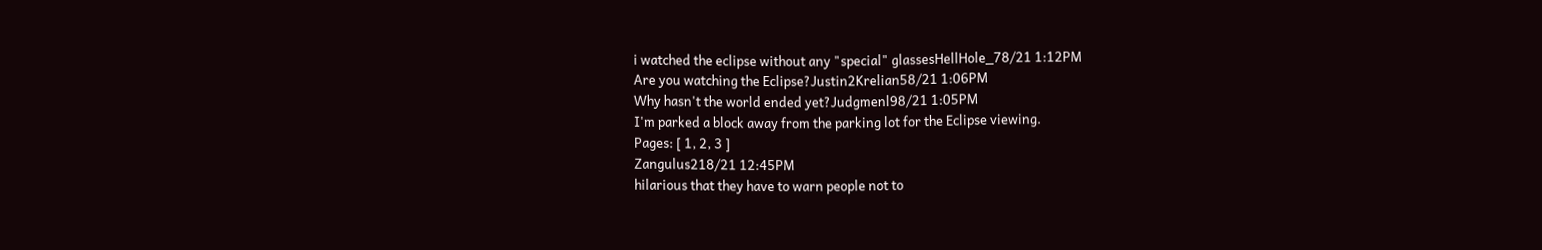i watched the eclipse without any "special" glassesHellHole_78/21 1:12PM
Are you watching the Eclipse?Justin2Krelian58/21 1:06PM
Why hasn't the world ended yet?Judgmenl98/21 1:05PM
I'm parked a block away from the parking lot for the Eclipse viewing.
Pages: [ 1, 2, 3 ]
Zangulus218/21 12:45PM
hilarious that they have to warn people not to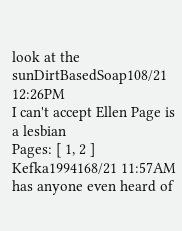look at the sunDirtBasedSoap108/21 12:26PM
I can't accept Ellen Page is a lesbian
Pages: [ 1, 2 ]
Kefka1994168/21 11:57AM
has anyone even heard of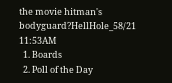the movie hitman's bodyguard?HellHole_58/21 11:53AM
  1. Boards
  2. Poll of the Day